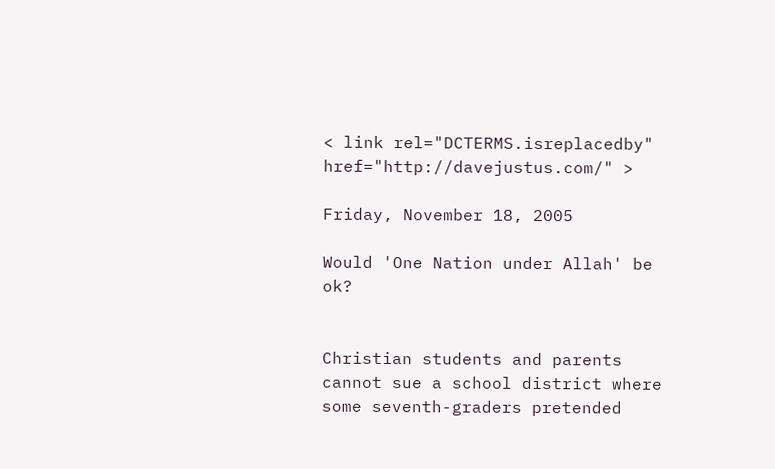< link rel="DCTERMS.isreplacedby" href="http://davejustus.com/" >

Friday, November 18, 2005

Would 'One Nation under Allah' be ok?


Christian students and parents cannot sue a school district where some seventh-graders pretended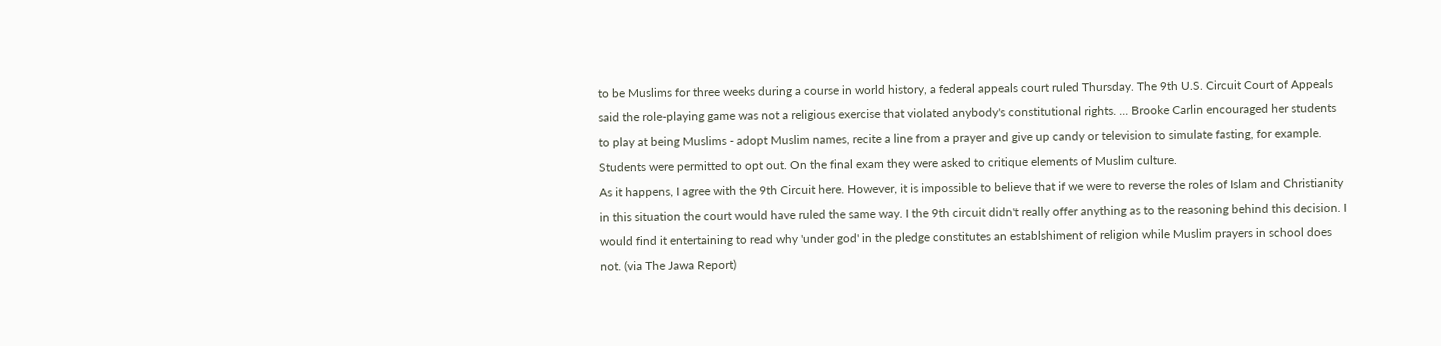to be Muslims for three weeks during a course in world history, a federal appeals court ruled Thursday. The 9th U.S. Circuit Court of Appeals said the role-playing game was not a religious exercise that violated anybody's constitutional rights. ... Brooke Carlin encouraged her students to play at being Muslims - adopt Muslim names, recite a line from a prayer and give up candy or television to simulate fasting, for example. Students were permitted to opt out. On the final exam they were asked to critique elements of Muslim culture.
As it happens, I agree with the 9th Circuit here. However, it is impossible to believe that if we were to reverse the roles of Islam and Christianity in this situation the court would have ruled the same way. I the 9th circuit didn't really offer anything as to the reasoning behind this decision. I would find it entertaining to read why 'under god' in the pledge constitutes an establshiment of religion while Muslim prayers in school does not. (via The Jawa Report)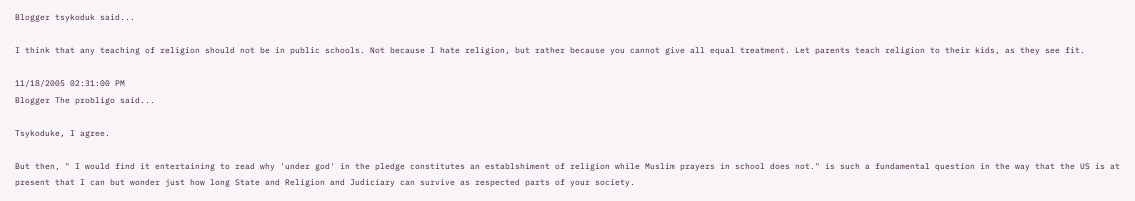Blogger tsykoduk said...

I think that any teaching of religion should not be in public schools. Not because I hate religion, but rather because you cannot give all equal treatment. Let parents teach religion to their kids, as they see fit.

11/18/2005 02:31:00 PM
Blogger The probligo said...

Tsykoduke, I agree.

But then, " I would find it entertaining to read why 'under god' in the pledge constitutes an establshiment of religion while Muslim prayers in school does not." is such a fundamental question in the way that the US is at present that I can but wonder just how long State and Religion and Judiciary can survive as respected parts of your society.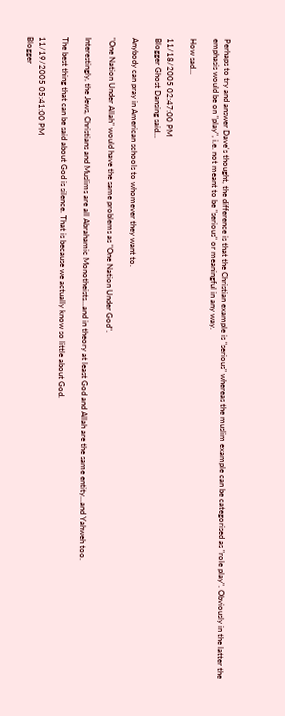Perhaps to try and answer Dave's thought, the difference is that the Christian example is "serious" whereas the muslim example can be categorised as "role play". Obviously in the latter the emphasis would be on "play", i.e. not meant to be "serious" or meaningful in any way.

How sad...

11/18/2005 02:47:00 PM
Blogger Ghost Dansing said...

Anybody can pray in American schools to whomever they want to.

"One Nation Under Allah" would have the same problems as "One Nation Under God".

Interestingly, the Jews, Christians and Muslims are all Abrahamic Monotheists...and in theory at least God and Allah are the same entity...and Yahweh too.

The best thing that can be said about God is silence. That is because we actually know so little about God.

11/19/2005 05:41:00 PM
Blogger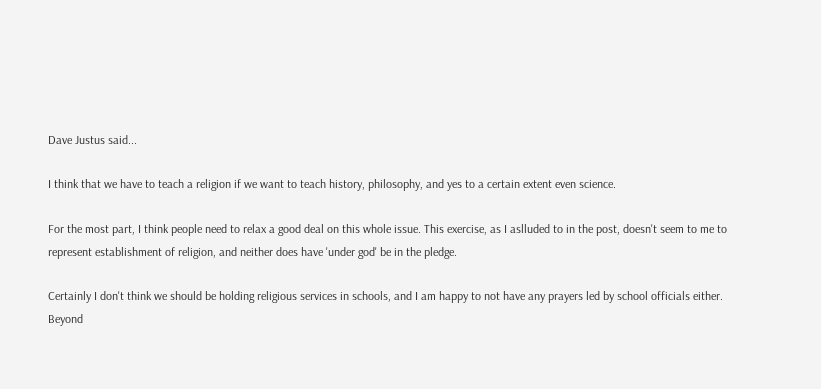Dave Justus said...

I think that we have to teach a religion if we want to teach history, philosophy, and yes to a certain extent even science.

For the most part, I think people need to relax a good deal on this whole issue. This exercise, as I aslluded to in the post, doesn't seem to me to represent establishment of religion, and neither does have 'under god' be in the pledge.

Certainly I don't think we should be holding religious services in schools, and I am happy to not have any prayers led by school officials either. Beyond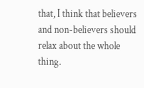that, I think that believers and non-believers should relax about the whole thing.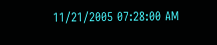11/21/2005 07:28:00 AM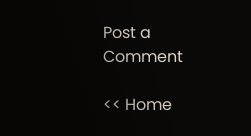Post a Comment

<< Home